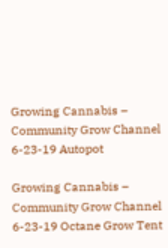Growing Cannabis – Community Grow Channel 6-23-19 Autopot

Growing Cannabis – Community Grow Channel 6-23-19 Octane Grow Tent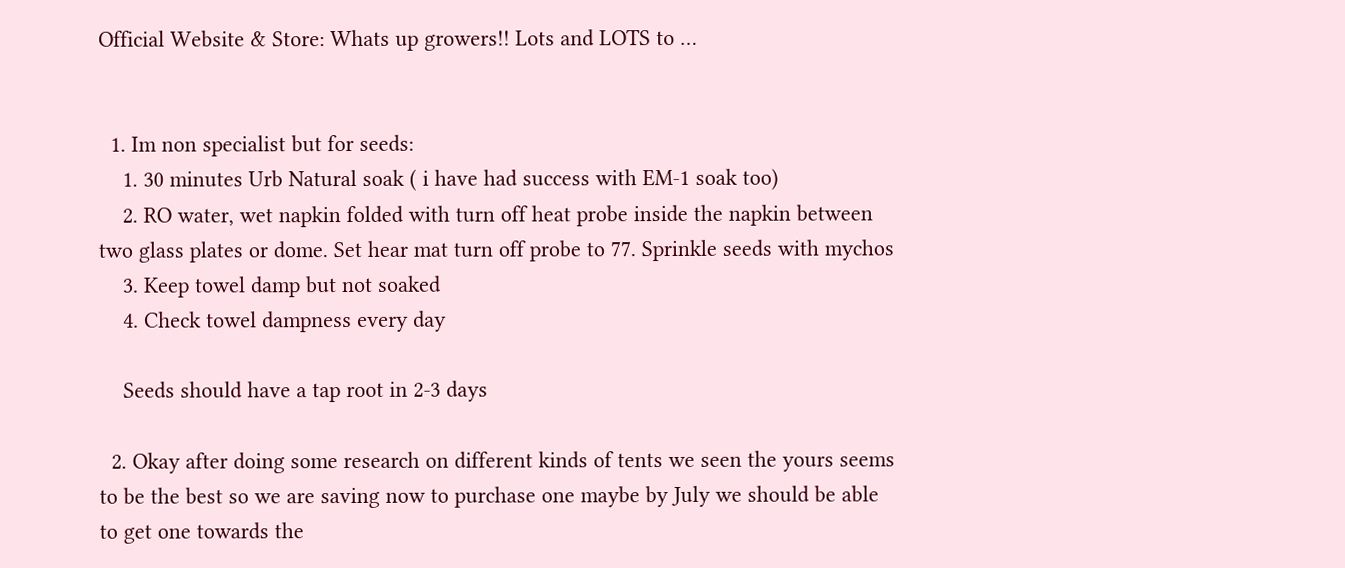Official Website & Store: Whats up growers!! Lots and LOTS to …


  1. Im non specialist but for seeds:
    1. 30 minutes Urb Natural soak ( i have had success with EM-1 soak too)
    2. RO water, wet napkin folded with turn off heat probe inside the napkin between two glass plates or dome. Set hear mat turn off probe to 77. Sprinkle seeds with mychos
    3. Keep towel damp but not soaked
    4. Check towel dampness every day

    Seeds should have a tap root in 2-3 days

  2. Okay after doing some research on different kinds of tents we seen the yours seems to be the best so we are saving now to purchase one maybe by July we should be able to get one towards the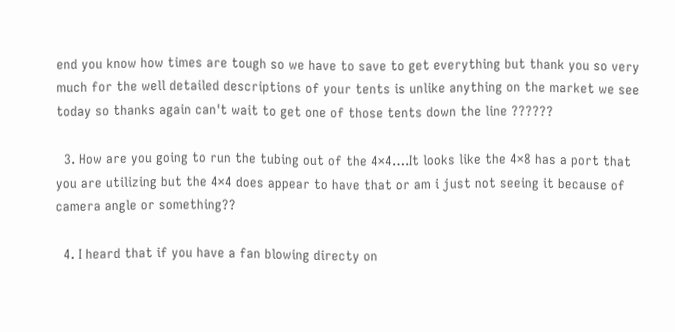end you know how times are tough so we have to save to get everything but thank you so very much for the well detailed descriptions of your tents is unlike anything on the market we see today so thanks again can't wait to get one of those tents down the line ??????

  3. How are you going to run the tubing out of the 4×4….It looks like the 4×8 has a port that you are utilizing but the 4×4 does appear to have that or am i just not seeing it because of camera angle or something??

  4. I heard that if you have a fan blowing directy on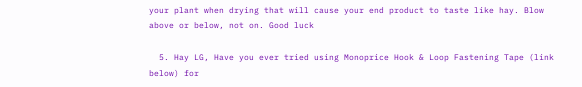your plant when drying that will cause your end product to taste like hay. Blow above or below, not on. Good luck

  5. Hay LG, Have you ever tried using Monoprice Hook & Loop Fastening Tape (link below) for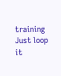training Just loop it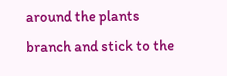around the plants branch and stick to the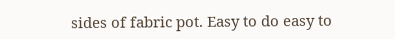sides of fabric pot. Easy to do easy to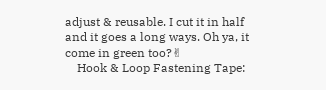adjust & reusable. I cut it in half and it goes a long ways. Oh ya, it come in green too?✌
    Hook & Loop Fastening Tape: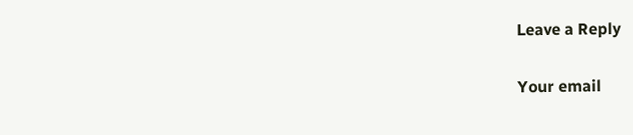Leave a Reply

Your email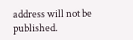address will not be published.